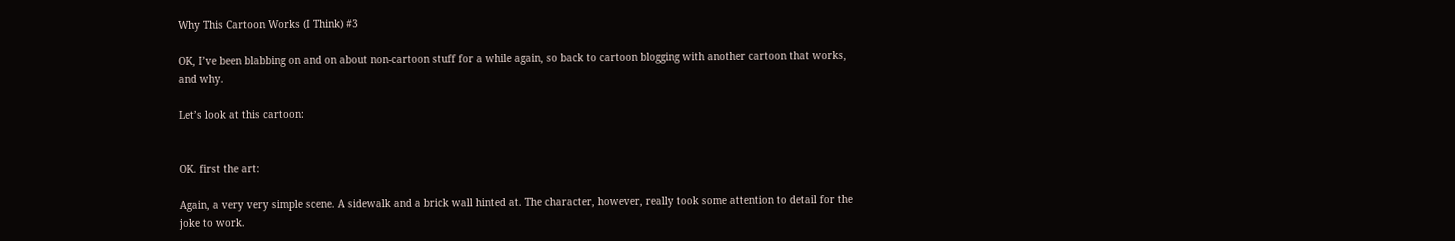Why This Cartoon Works (I Think) #3

OK, I’ve been blabbing on and on about non-cartoon stuff for a while again, so back to cartoon blogging with another cartoon that works, and why.

Let’s look at this cartoon:


OK. first the art:

Again, a very very simple scene. A sidewalk and a brick wall hinted at. The character, however, really took some attention to detail for the joke to work.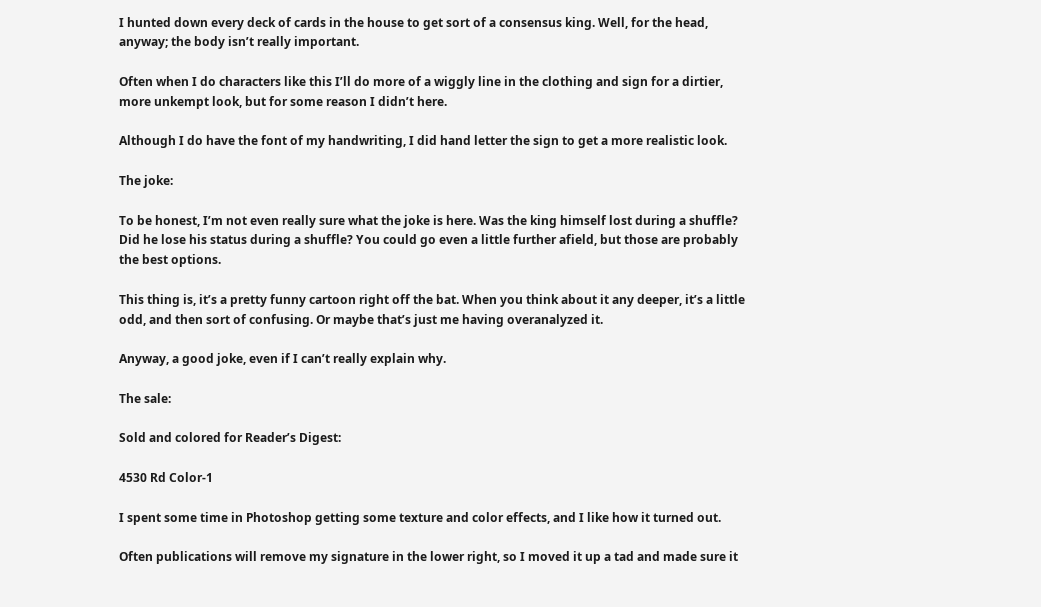I hunted down every deck of cards in the house to get sort of a consensus king. Well, for the head, anyway; the body isn’t really important.

Often when I do characters like this I’ll do more of a wiggly line in the clothing and sign for a dirtier, more unkempt look, but for some reason I didn’t here.

Although I do have the font of my handwriting, I did hand letter the sign to get a more realistic look.

The joke:

To be honest, I’m not even really sure what the joke is here. Was the king himself lost during a shuffle? Did he lose his status during a shuffle? You could go even a little further afield, but those are probably the best options.

This thing is, it’s a pretty funny cartoon right off the bat. When you think about it any deeper, it’s a little odd, and then sort of confusing. Or maybe that’s just me having overanalyzed it.

Anyway, a good joke, even if I can’t really explain why.

The sale:

Sold and colored for Reader’s Digest:

4530 Rd Color-1

I spent some time in Photoshop getting some texture and color effects, and I like how it turned out.

Often publications will remove my signature in the lower right, so I moved it up a tad and made sure it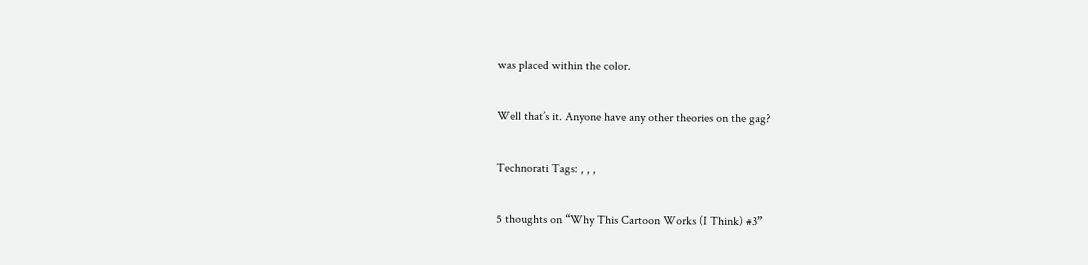was placed within the color.

Well that’s it. Anyone have any other theories on the gag?

Technorati Tags: , , ,

5 thoughts on “Why This Cartoon Works (I Think) #3”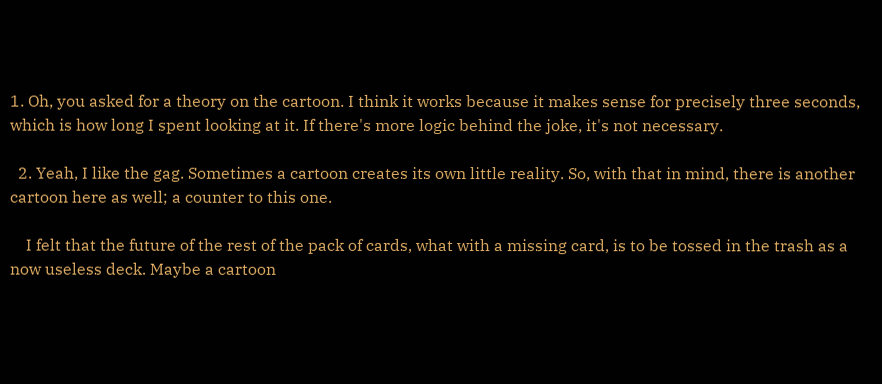1. Oh, you asked for a theory on the cartoon. I think it works because it makes sense for precisely three seconds, which is how long I spent looking at it. If there's more logic behind the joke, it's not necessary.

  2. Yeah, I like the gag. Sometimes a cartoon creates its own little reality. So, with that in mind, there is another cartoon here as well; a counter to this one.

    I felt that the future of the rest of the pack of cards, what with a missing card, is to be tossed in the trash as a now useless deck. Maybe a cartoon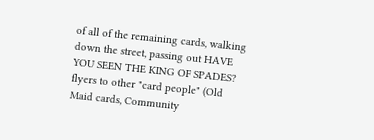of all of the remaining cards, walking down the street, passing out HAVE YOU SEEN THE KING OF SPADES? flyers to other "card people" (Old Maid cards, Community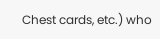Chest cards, etc.) who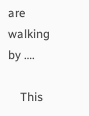are walking by ….

    This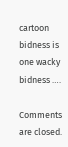cartoon bidness is one wacky bidness ….

Comments are closed.